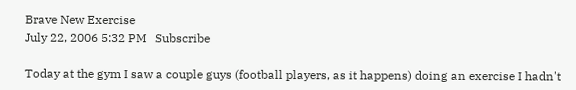Brave New Exercise
July 22, 2006 5:32 PM   Subscribe

Today at the gym I saw a couple guys (football players, as it happens) doing an exercise I hadn't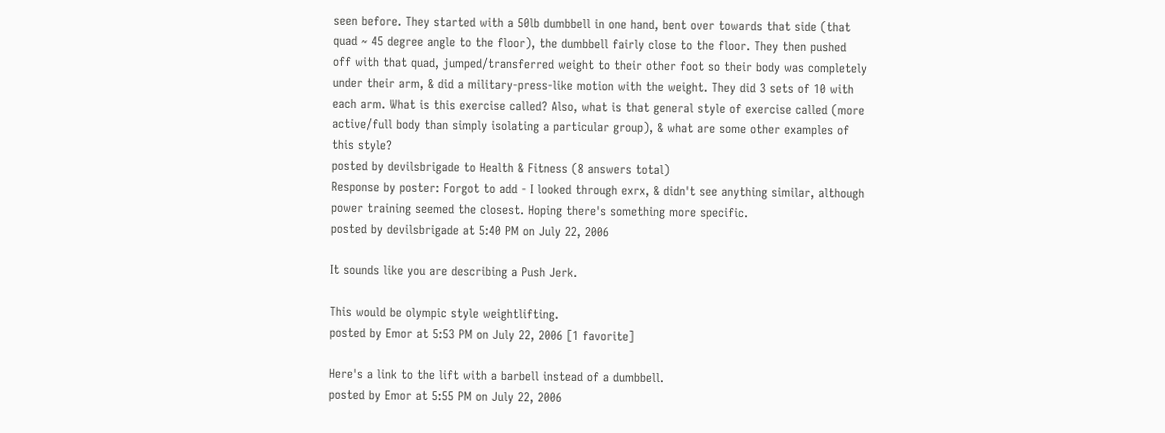seen before. They started with a 50lb dumbbell in one hand, bent over towards that side (that quad ~ 45 degree angle to the floor), the dumbbell fairly close to the floor. They then pushed off with that quad, jumped/transferred weight to their other foot so their body was completely under their arm, & did a military-press-like motion with the weight. They did 3 sets of 10 with each arm. What is this exercise called? Also, what is that general style of exercise called (more active/full body than simply isolating a particular group), & what are some other examples of this style?
posted by devilsbrigade to Health & Fitness (8 answers total)
Response by poster: Forgot to add - I looked through exrx, & didn't see anything similar, although power training seemed the closest. Hoping there's something more specific.
posted by devilsbrigade at 5:40 PM on July 22, 2006

It sounds like you are describing a Push Jerk.

This would be olympic style weightlifting.
posted by Emor at 5:53 PM on July 22, 2006 [1 favorite]

Here's a link to the lift with a barbell instead of a dumbbell.
posted by Emor at 5:55 PM on July 22, 2006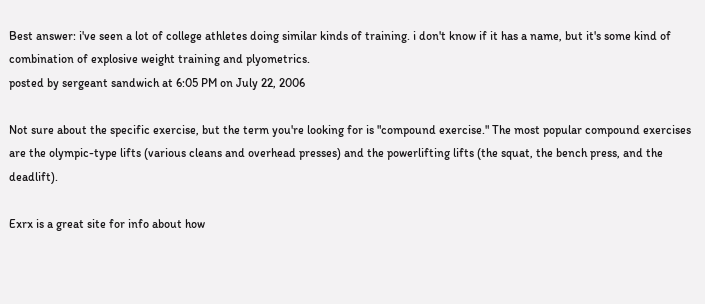Best answer: i've seen a lot of college athletes doing similar kinds of training. i don't know if it has a name, but it's some kind of combination of explosive weight training and plyometrics.
posted by sergeant sandwich at 6:05 PM on July 22, 2006

Not sure about the specific exercise, but the term you're looking for is "compound exercise." The most popular compound exercises are the olympic-type lifts (various cleans and overhead presses) and the powerlifting lifts (the squat, the bench press, and the deadlift).

Exrx is a great site for info about how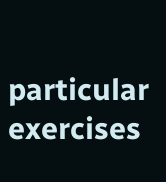particular exercises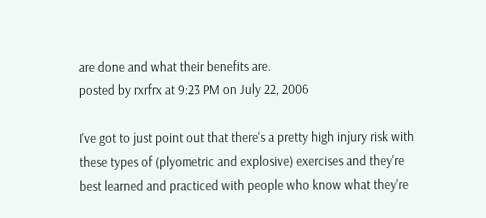are done and what their benefits are.
posted by rxrfrx at 9:23 PM on July 22, 2006

I've got to just point out that there's a pretty high injury risk with these types of (plyometric and explosive) exercises and they're best learned and practiced with people who know what they're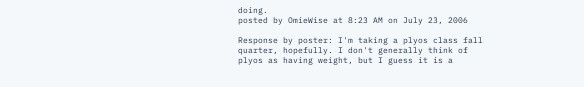doing.
posted by OmieWise at 8:23 AM on July 23, 2006

Response by poster: I'm taking a plyos class fall quarter, hopefully. I don't generally think of plyos as having weight, but I guess it is a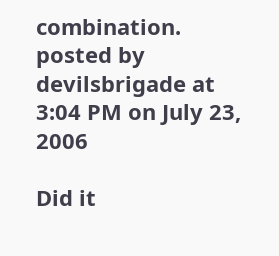combination.
posted by devilsbrigade at 3:04 PM on July 23, 2006

Did it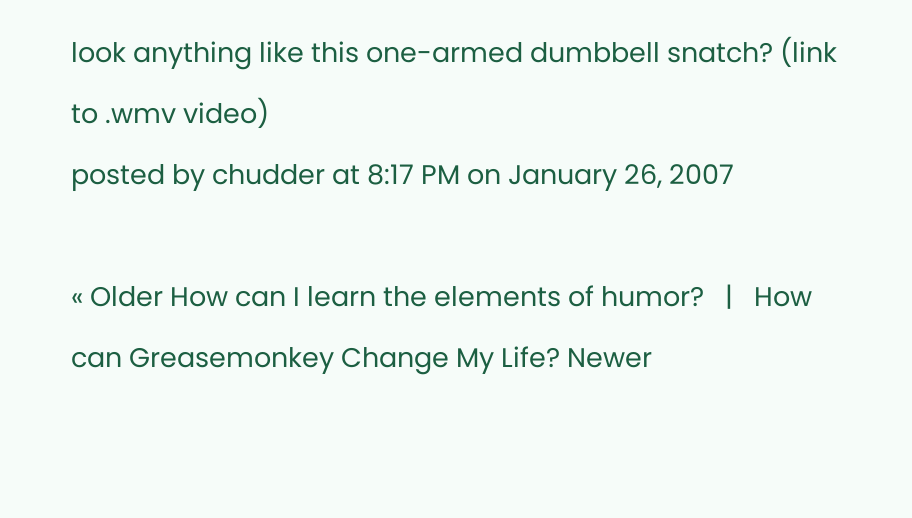look anything like this one-armed dumbbell snatch? (link to .wmv video)
posted by chudder at 8:17 PM on January 26, 2007

« Older How can I learn the elements of humor?   |   How can Greasemonkey Change My Life? Newer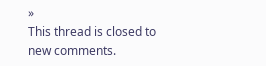»
This thread is closed to new comments.